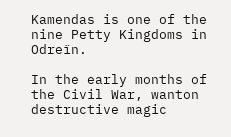Kamendas is one of the nine Petty Kingdoms in Odreïn.

In the early months of the Civil War, wanton destructive magic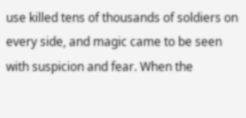use killed tens of thousands of soldiers on every side, and magic came to be seen with suspicion and fear. When the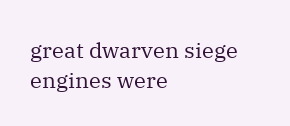great dwarven siege engines were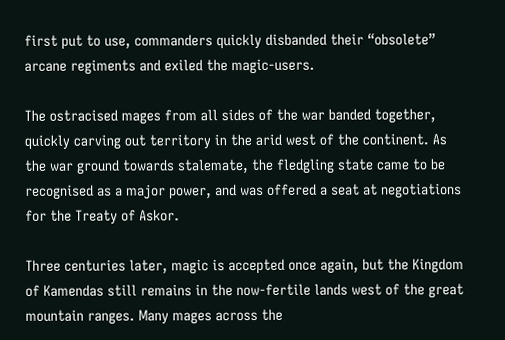first put to use, commanders quickly disbanded their “obsolete” arcane regiments and exiled the magic-users.

The ostracised mages from all sides of the war banded together, quickly carving out territory in the arid west of the continent. As the war ground towards stalemate, the fledgling state came to be recognised as a major power, and was offered a seat at negotiations for the Treaty of Askor.

Three centuries later, magic is accepted once again, but the Kingdom of Kamendas still remains in the now-fertile lands west of the great mountain ranges. Many mages across the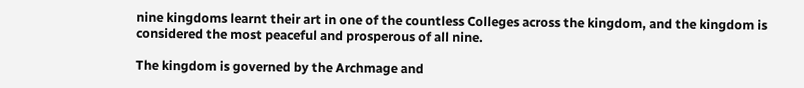nine kingdoms learnt their art in one of the countless Colleges across the kingdom, and the kingdom is considered the most peaceful and prosperous of all nine.

The kingdom is governed by the Archmage and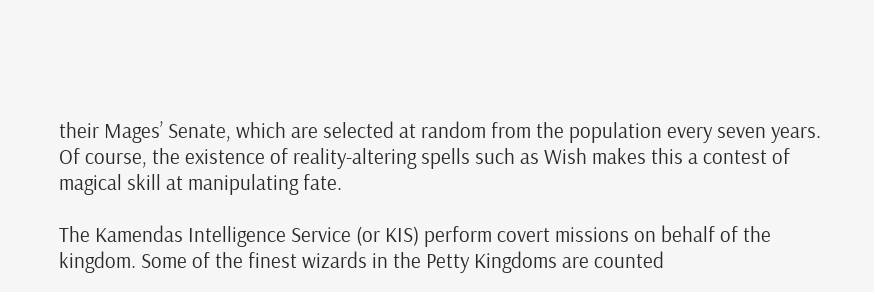their Mages’ Senate, which are selected at random from the population every seven years. Of course, the existence of reality-altering spells such as Wish makes this a contest of magical skill at manipulating fate.

The Kamendas Intelligence Service (or KIS) perform covert missions on behalf of the kingdom. Some of the finest wizards in the Petty Kingdoms are counted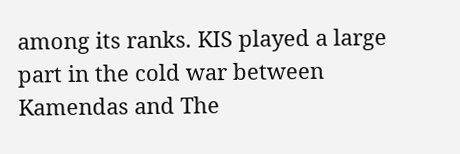among its ranks. KIS played a large part in the cold war between Kamendas and The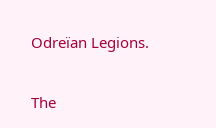Odreïan Legions.


The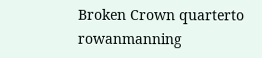Broken Crown quarterto rowanmanning